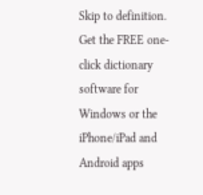Skip to definition.
Get the FREE one-click dictionary software for Windows or the iPhone/iPad and Android apps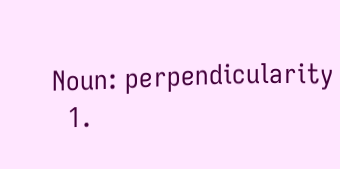Noun: perpendicularity
  1.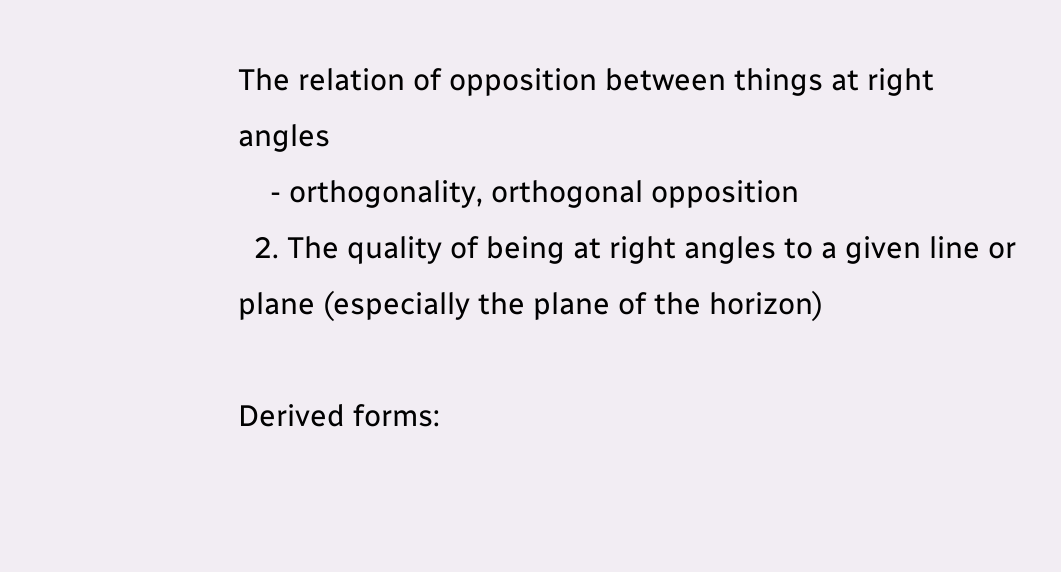The relation of opposition between things at right angles
    - orthogonality, orthogonal opposition
  2. The quality of being at right angles to a given line or plane (especially the plane of the horizon)

Derived forms: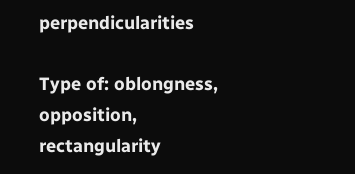perpendicularities

Type of: oblongness, opposition, rectangularity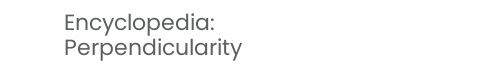Encyclopedia: Perpendicularity